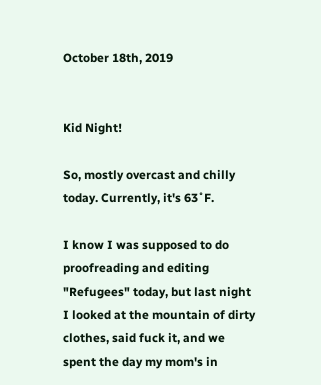October 18th, 2019


Kid Night!

So, mostly overcast and chilly today. Currently, it's 63˚F.

I know I was supposed to do proofreading and editing "Refugees" today, but last night I looked at the mountain of dirty clothes, said fuck it, and we spent the day my mom's in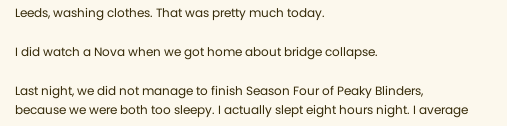Leeds, washing clothes. That was pretty much today.

I did watch a Nova when we got home about bridge collapse.

Last night, we did not manage to finish Season Four of Peaky Blinders, because we were both too sleepy. I actually slept eight hours night. I average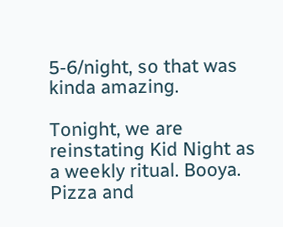5-6/night, so that was kinda amazing.

Tonight, we are reinstating Kid Night as a weekly ritual. Booya. Pizza and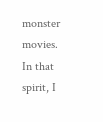monster movies. In that spirit, I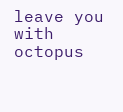leave you with octopus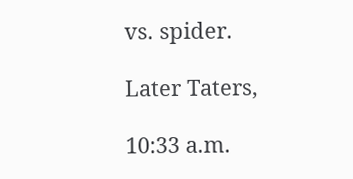vs. spider.

Later Taters,

10:33 a.m.